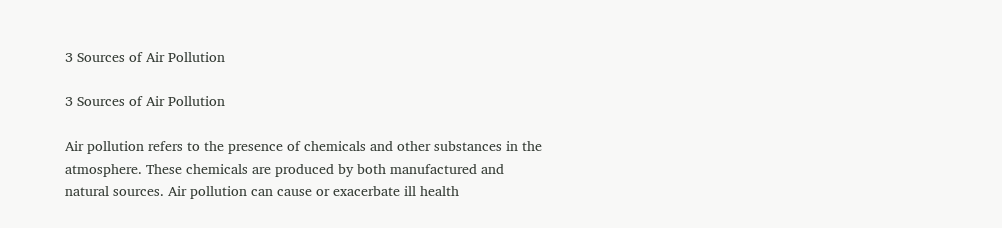3 Sources of Air Pollution

3 Sources of Air Pollution

Air pollution refers to the presence of chemicals and other substances in the atmosphere. These chemicals are produced by both manufactured and natural sources. Air pollution can cause or exacerbate ill health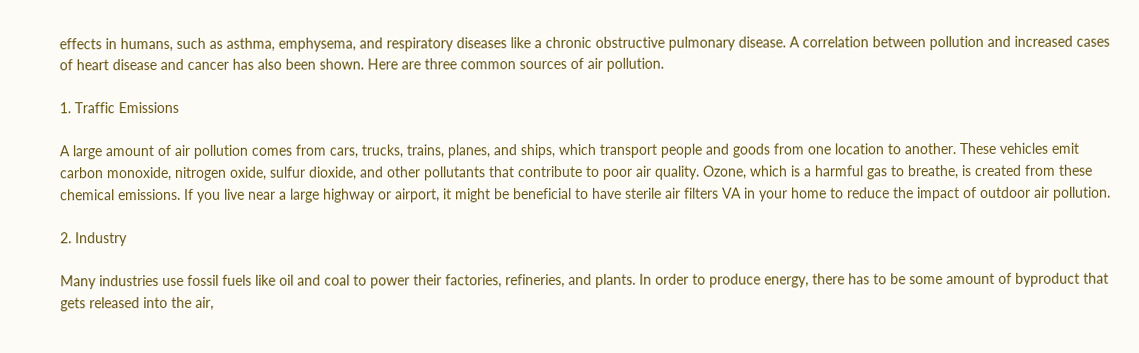effects in humans, such as asthma, emphysema, and respiratory diseases like a chronic obstructive pulmonary disease. A correlation between pollution and increased cases of heart disease and cancer has also been shown. Here are three common sources of air pollution.

1. Traffic Emissions

A large amount of air pollution comes from cars, trucks, trains, planes, and ships, which transport people and goods from one location to another. These vehicles emit carbon monoxide, nitrogen oxide, sulfur dioxide, and other pollutants that contribute to poor air quality. Ozone, which is a harmful gas to breathe, is created from these chemical emissions. If you live near a large highway or airport, it might be beneficial to have sterile air filters VA in your home to reduce the impact of outdoor air pollution.

2. Industry

Many industries use fossil fuels like oil and coal to power their factories, refineries, and plants. In order to produce energy, there has to be some amount of byproduct that gets released into the air,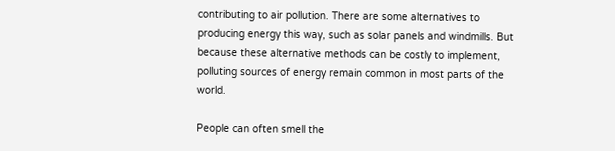contributing to air pollution. There are some alternatives to producing energy this way, such as solar panels and windmills. But because these alternative methods can be costly to implement, polluting sources of energy remain common in most parts of the world.

People can often smell the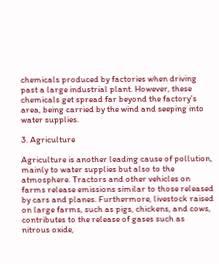chemicals produced by factories when driving past a large industrial plant. However, these chemicals get spread far beyond the factory’s area, being carried by the wind and seeping into water supplies.

3. Agriculture

Agriculture is another leading cause of pollution, mainly to water supplies but also to the atmosphere. Tractors and other vehicles on farms release emissions similar to those released by cars and planes. Furthermore, livestock raised on large farms, such as pigs, chickens, and cows, contributes to the release of gases such as nitrous oxide,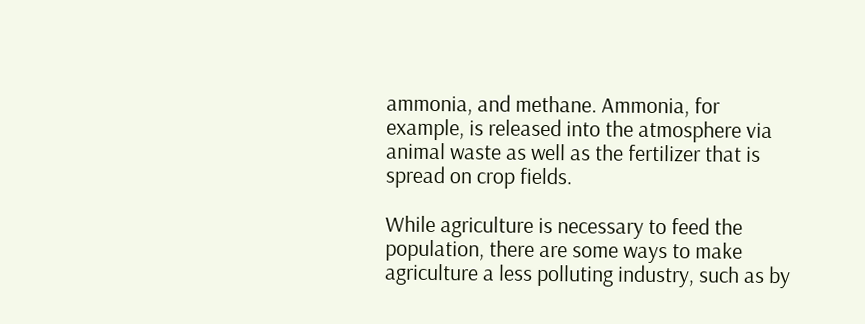ammonia, and methane. Ammonia, for example, is released into the atmosphere via animal waste as well as the fertilizer that is spread on crop fields.

While agriculture is necessary to feed the population, there are some ways to make agriculture a less polluting industry, such as by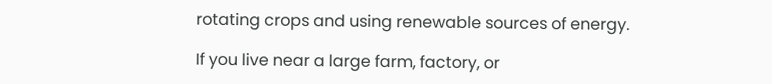rotating crops and using renewable sources of energy.

If you live near a large farm, factory, or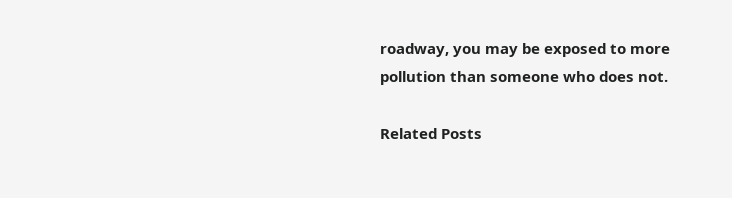roadway, you may be exposed to more pollution than someone who does not.

Related Posts